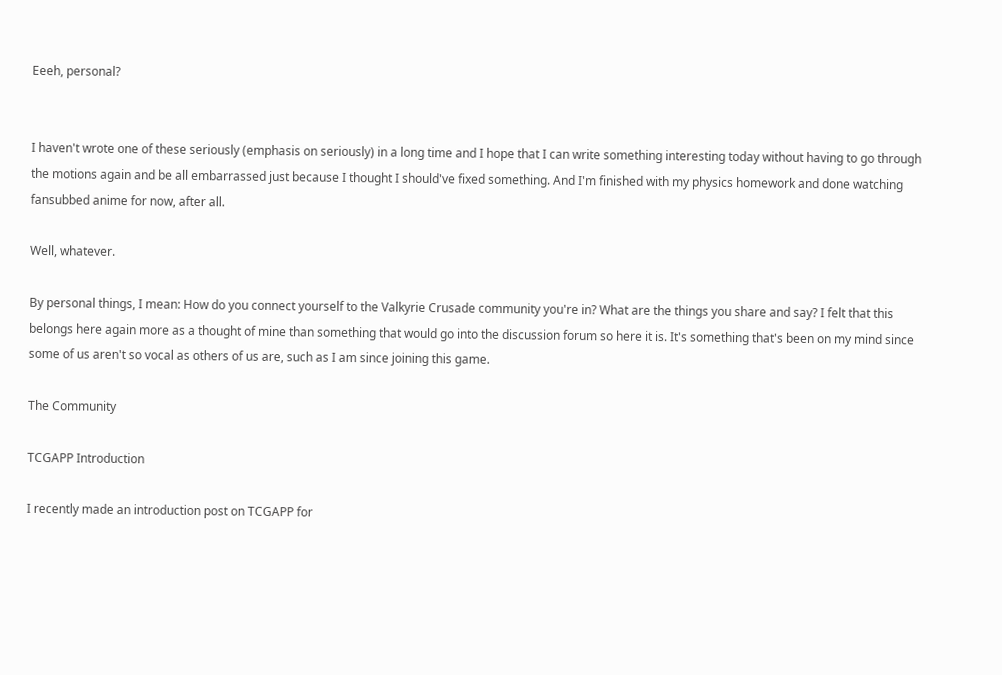Eeeh, personal?


I haven't wrote one of these seriously (emphasis on seriously) in a long time and I hope that I can write something interesting today without having to go through the motions again and be all embarrassed just because I thought I should've fixed something. And I'm finished with my physics homework and done watching fansubbed anime for now, after all.

Well, whatever.

By personal things, I mean: How do you connect yourself to the Valkyrie Crusade community you're in? What are the things you share and say? I felt that this belongs here again more as a thought of mine than something that would go into the discussion forum so here it is. It's something that's been on my mind since some of us aren't so vocal as others of us are, such as I am since joining this game.

The Community

TCGAPP Introduction

I recently made an introduction post on TCGAPP for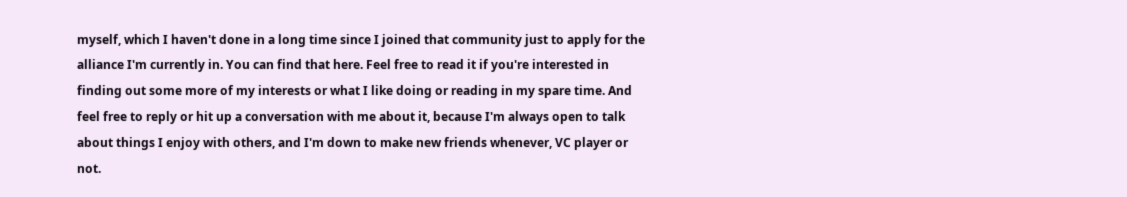myself, which I haven't done in a long time since I joined that community just to apply for the alliance I'm currently in. You can find that here. Feel free to read it if you're interested in finding out some more of my interests or what I like doing or reading in my spare time. And feel free to reply or hit up a conversation with me about it, because I'm always open to talk about things I enjoy with others, and I'm down to make new friends whenever, VC player or not.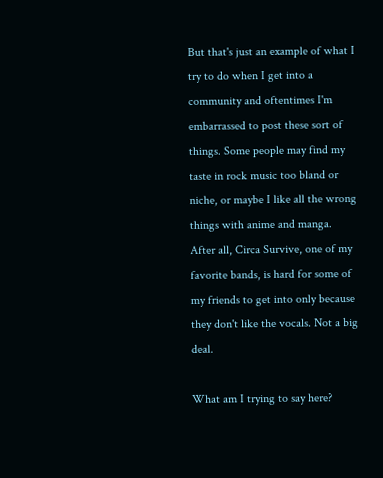But that's just an example of what I try to do when I get into a community and oftentimes I'm embarrassed to post these sort of things. Some people may find my taste in rock music too bland or niche, or maybe I like all the wrong things with anime and manga. After all, Circa Survive, one of my favorite bands, is hard for some of my friends to get into only because they don't like the vocals. Not a big deal.

What am I trying to say here?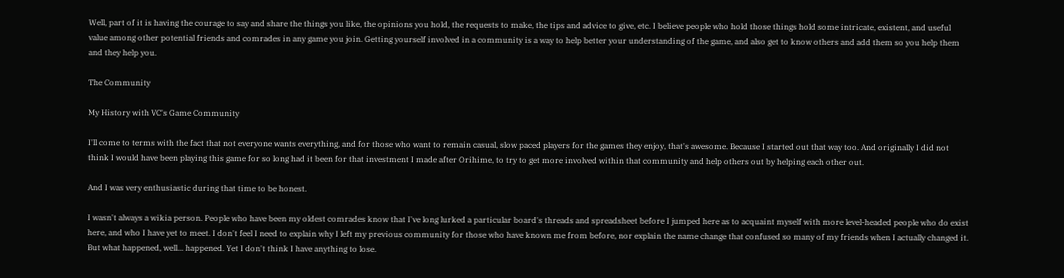Well, part of it is having the courage to say and share the things you like, the opinions you hold, the requests to make, the tips and advice to give, etc. I believe people who hold those things hold some intricate, existent, and useful value among other potential friends and comrades in any game you join. Getting yourself involved in a community is a way to help better your understanding of the game, and also get to know others and add them so you help them and they help you.

The Community

My History with VC's Game Community

I'll come to terms with the fact that not everyone wants everything, and for those who want to remain casual, slow paced players for the games they enjoy, that's awesome. Because I started out that way too. And originally I did not think I would have been playing this game for so long had it been for that investment I made after Orihime, to try to get more involved within that community and help others out by helping each other out.

And I was very enthusiastic during that time to be honest.

I wasn't always a wikia person. People who have been my oldest comrades know that I've long lurked a particular board's threads and spreadsheet before I jumped here as to acquaint myself with more level-headed people who do exist here, and who I have yet to meet. I don't feel I need to explain why I left my previous community for those who have known me from before, nor explain the name change that confused so many of my friends when I actually changed it. But what happened, well... happened. Yet I don't think I have anything to lose.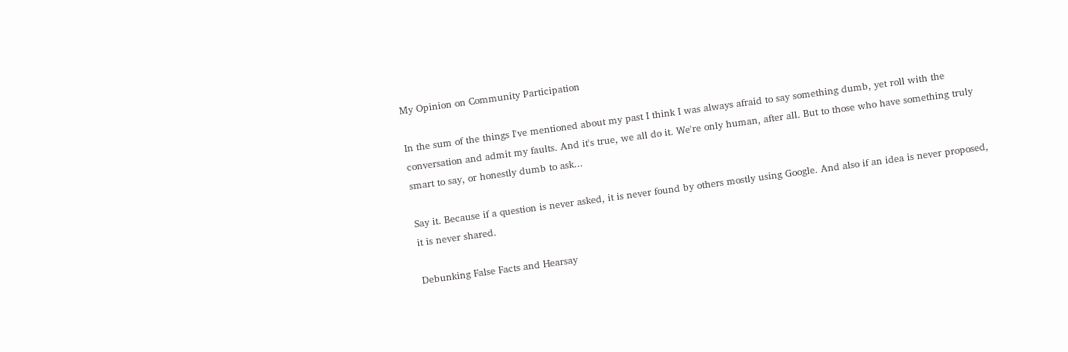My Opinion on Community Participation

In the sum of the things I've mentioned about my past I think I was always afraid to say something dumb, yet roll with the conversation and admit my faults. And it's true, we all do it. We're only human, after all. But to those who have something truly smart to say, or honestly dumb to ask...

Say it. Because if a question is never asked, it is never found by others mostly using Google. And also if an idea is never proposed, it is never shared.

Debunking False Facts and Hearsay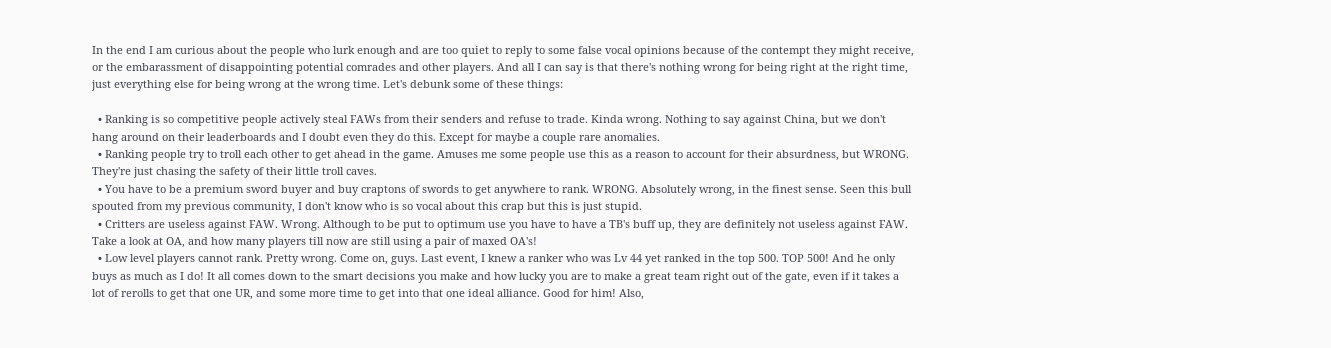In the end I am curious about the people who lurk enough and are too quiet to reply to some false vocal opinions because of the contempt they might receive, or the embarassment of disappointing potential comrades and other players. And all I can say is that there's nothing wrong for being right at the right time, just everything else for being wrong at the wrong time. Let's debunk some of these things:

  • Ranking is so competitive people actively steal FAWs from their senders and refuse to trade. Kinda wrong. Nothing to say against China, but we don't hang around on their leaderboards and I doubt even they do this. Except for maybe a couple rare anomalies.
  • Ranking people try to troll each other to get ahead in the game. Amuses me some people use this as a reason to account for their absurdness, but WRONG. They're just chasing the safety of their little troll caves.
  • You have to be a premium sword buyer and buy craptons of swords to get anywhere to rank. WRONG. Absolutely wrong, in the finest sense. Seen this bull spouted from my previous community, I don't know who is so vocal about this crap but this is just stupid.
  • Critters are useless against FAW. Wrong. Although to be put to optimum use you have to have a TB's buff up, they are definitely not useless against FAW. Take a look at OA, and how many players till now are still using a pair of maxed OA's!
  • Low level players cannot rank. Pretty wrong. Come on, guys. Last event, I knew a ranker who was Lv 44 yet ranked in the top 500. TOP 500! And he only buys as much as I do! It all comes down to the smart decisions you make and how lucky you are to make a great team right out of the gate, even if it takes a lot of rerolls to get that one UR, and some more time to get into that one ideal alliance. Good for him! Also,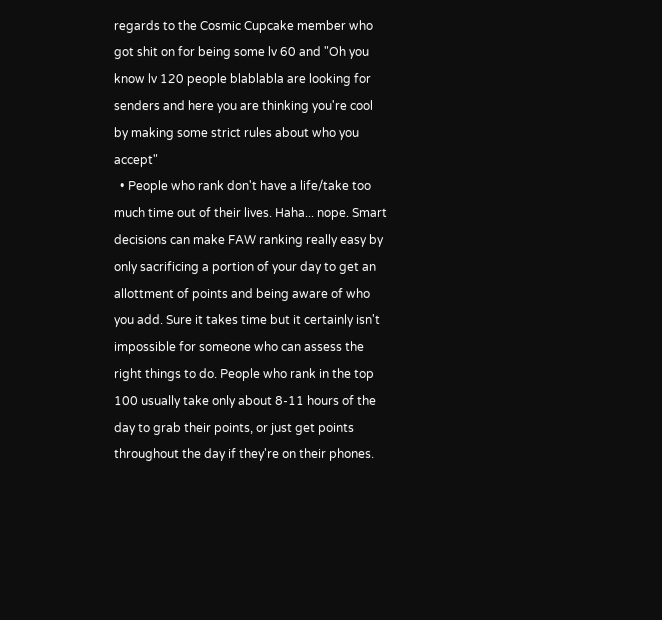regards to the Cosmic Cupcake member who got shit on for being some lv 60 and "Oh you know lv 120 people blablabla are looking for senders and here you are thinking you're cool by making some strict rules about who you accept"
  • People who rank don't have a life/take too much time out of their lives. Haha... nope. Smart decisions can make FAW ranking really easy by only sacrificing a portion of your day to get an allottment of points and being aware of who you add. Sure it takes time but it certainly isn't impossible for someone who can assess the right things to do. People who rank in the top 100 usually take only about 8-11 hours of the day to grab their points, or just get points throughout the day if they're on their phones.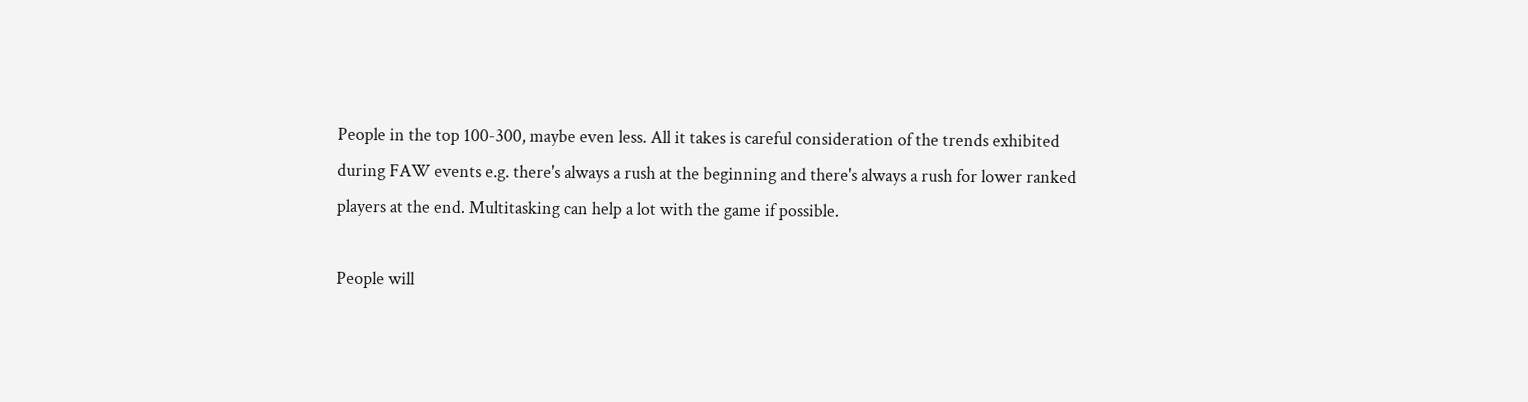People in the top 100-300, maybe even less. All it takes is careful consideration of the trends exhibited during FAW events e.g. there's always a rush at the beginning and there's always a rush for lower ranked players at the end. Multitasking can help a lot with the game if possible.

People will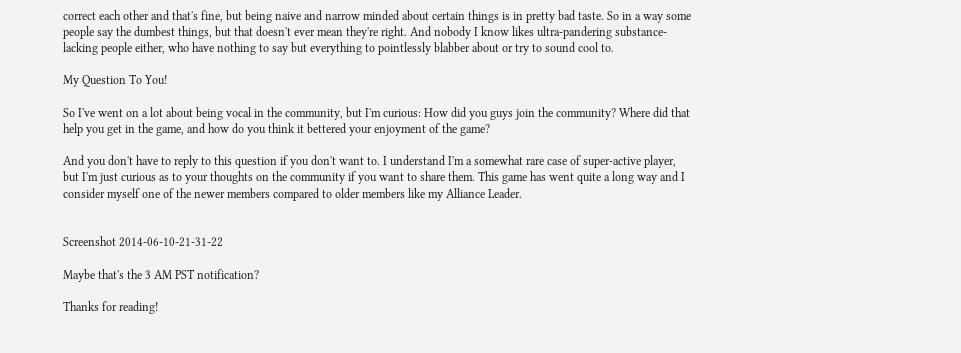correct each other and that's fine, but being naive and narrow minded about certain things is in pretty bad taste. So in a way some people say the dumbest things, but that doesn't ever mean they're right. And nobody I know likes ultra-pandering substance-lacking people either, who have nothing to say but everything to pointlessly blabber about or try to sound cool to.

My Question To You!

So I've went on a lot about being vocal in the community, but I'm curious: How did you guys join the community? Where did that help you get in the game, and how do you think it bettered your enjoyment of the game?

And you don't have to reply to this question if you don't want to. I understand I'm a somewhat rare case of super-active player, but I'm just curious as to your thoughts on the community if you want to share them. This game has went quite a long way and I consider myself one of the newer members compared to older members like my Alliance Leader.


Screenshot 2014-06-10-21-31-22

Maybe that's the 3 AM PST notification?

Thanks for reading!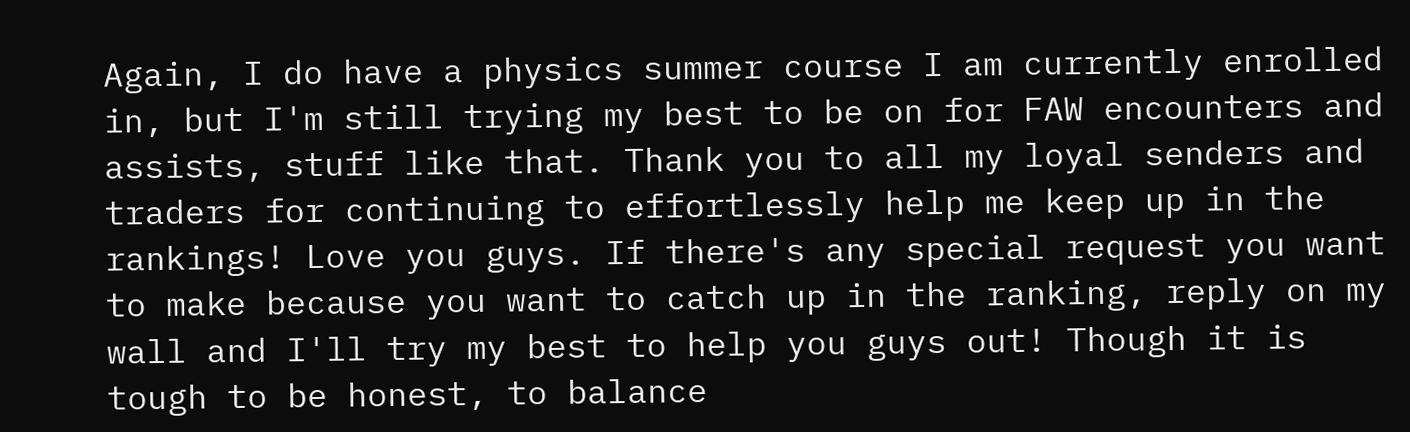Again, I do have a physics summer course I am currently enrolled in, but I'm still trying my best to be on for FAW encounters and assists, stuff like that. Thank you to all my loyal senders and traders for continuing to effortlessly help me keep up in the rankings! Love you guys. If there's any special request you want to make because you want to catch up in the ranking, reply on my wall and I'll try my best to help you guys out! Though it is tough to be honest, to balance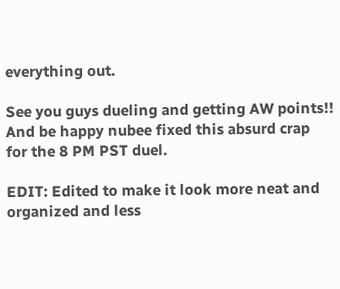everything out.

See you guys dueling and getting AW points!! And be happy nubee fixed this absurd crap for the 8 PM PST duel.

EDIT: Edited to make it look more neat and organized and less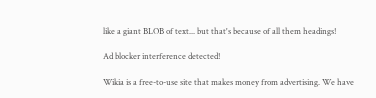like a giant BLOB of text... but that's because of all them headings!

Ad blocker interference detected!

Wikia is a free-to-use site that makes money from advertising. We have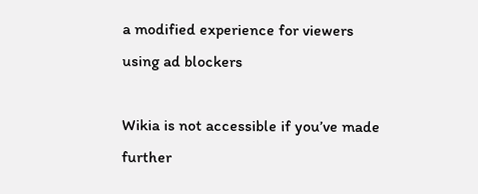a modified experience for viewers using ad blockers

Wikia is not accessible if you’ve made further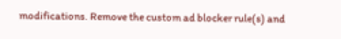modifications. Remove the custom ad blocker rule(s) and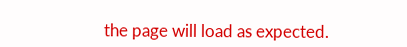the page will load as expected.